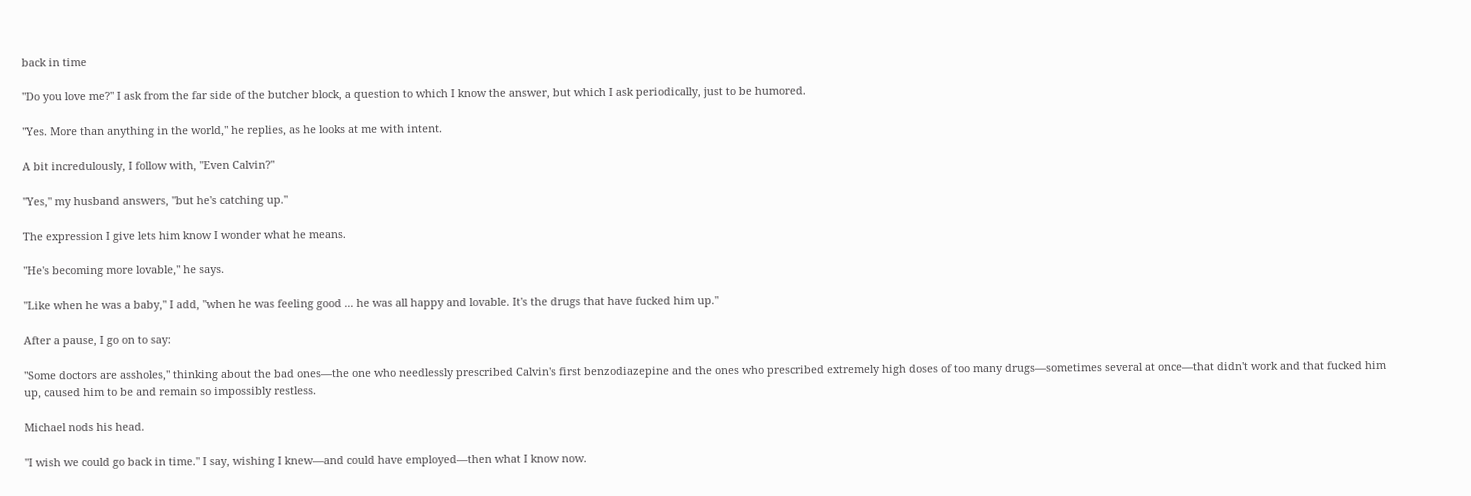back in time

"Do you love me?" I ask from the far side of the butcher block, a question to which I know the answer, but which I ask periodically, just to be humored.

"Yes. More than anything in the world," he replies, as he looks at me with intent.

A bit incredulously, I follow with, "Even Calvin?"

"Yes," my husband answers, "but he's catching up."

The expression I give lets him know I wonder what he means.

"He's becoming more lovable," he says.

"Like when he was a baby," I add, "when he was feeling good ... he was all happy and lovable. It's the drugs that have fucked him up."

After a pause, I go on to say:

"Some doctors are assholes," thinking about the bad ones—the one who needlessly prescribed Calvin's first benzodiazepine and the ones who prescribed extremely high doses of too many drugs—sometimes several at once—that didn't work and that fucked him up, caused him to be and remain so impossibly restless.

Michael nods his head.

"I wish we could go back in time." I say, wishing I knew—and could have employed—then what I know now.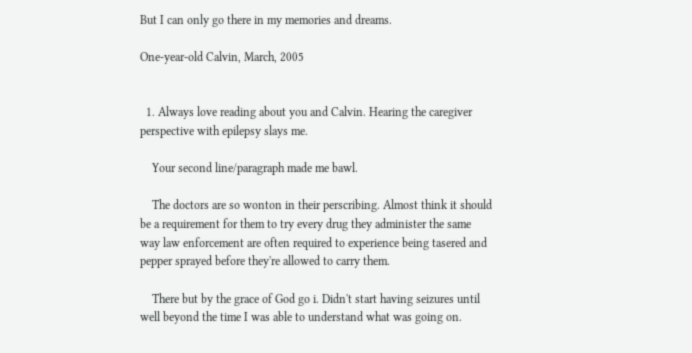But I can only go there in my memories and dreams.

One-year-old Calvin, March, 2005


  1. Always love reading about you and Calvin. Hearing the caregiver perspective with epilepsy slays me.

    Your second line/paragraph made me bawl.

    The doctors are so wonton in their perscribing. Almost think it should be a requirement for them to try every drug they administer the same way law enforcement are often required to experience being tasered and pepper sprayed before they're allowed to carry them.

    There but by the grace of God go i. Didn't start having seizures until well beyond the time I was able to understand what was going on.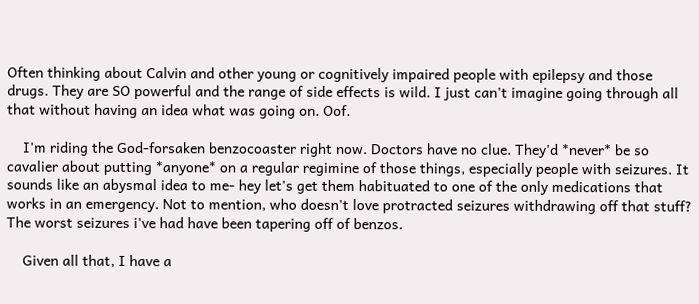Often thinking about Calvin and other young or cognitively impaired people with epilepsy and those drugs. They are SO powerful and the range of side effects is wild. I just can't imagine going through all that without having an idea what was going on. Oof.

    I'm riding the God-forsaken benzocoaster right now. Doctors have no clue. They'd *never* be so cavalier about putting *anyone* on a regular regimine of those things, especially people with seizures. It sounds like an abysmal idea to me- hey let's get them habituated to one of the only medications that works in an emergency. Not to mention, who doesn't love protracted seizures withdrawing off that stuff? The worst seizures i've had have been tapering off of benzos.

    Given all that, I have a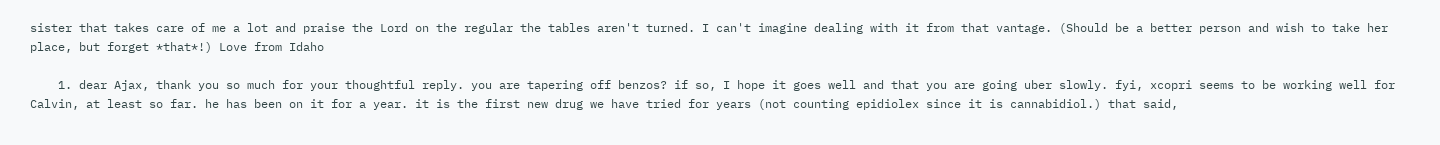sister that takes care of me a lot and praise the Lord on the regular the tables aren't turned. I can't imagine dealing with it from that vantage. (Should be a better person and wish to take her place, but forget *that*!) Love from Idaho

    1. dear Ajax, thank you so much for your thoughtful reply. you are tapering off benzos? if so, I hope it goes well and that you are going uber slowly. fyi, xcopri seems to be working well for Calvin, at least so far. he has been on it for a year. it is the first new drug we have tried for years (not counting epidiolex since it is cannabidiol.) that said,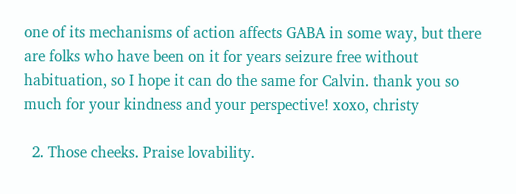one of its mechanisms of action affects GABA in some way, but there are folks who have been on it for years seizure free without habituation, so I hope it can do the same for Calvin. thank you so much for your kindness and your perspective! xoxo, christy

  2. Those cheeks. Praise lovability.